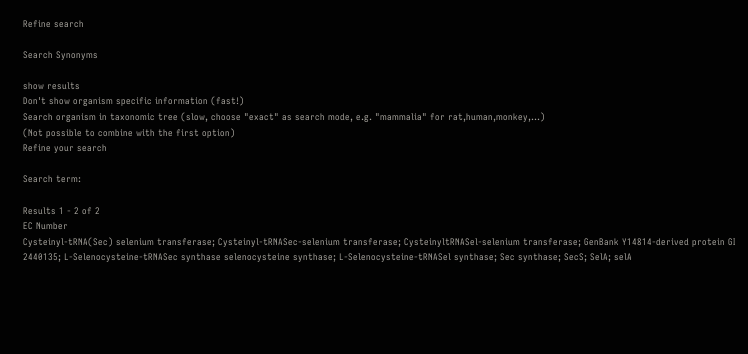Refine search

Search Synonyms

show results
Don't show organism specific information (fast!)
Search organism in taxonomic tree (slow, choose "exact" as search mode, e.g. "mammalia" for rat,human,monkey,...)
(Not possible to combine with the first option)
Refine your search

Search term:

Results 1 - 2 of 2
EC Number
Cysteinyl-tRNA(Sec) selenium transferase; Cysteinyl-tRNASec-selenium transferase; CysteinyltRNASel-selenium transferase; GenBank Y14814-derived protein GI 2440135; L-Selenocysteine-tRNASec synthase selenocysteine synthase; L-Selenocysteine-tRNASel synthase; Sec synthase; SecS; SelA; selA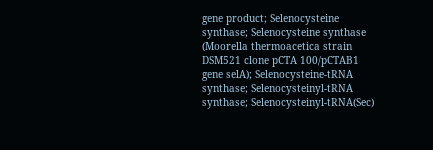gene product; Selenocysteine synthase; Selenocysteine synthase (Moorella thermoacetica strain DSM521 clone pCTA 100/pCTAB1 gene selA); Selenocysteine-tRNA synthase; Selenocysteinyl-tRNA synthase; Selenocysteinyl-tRNA(Sec)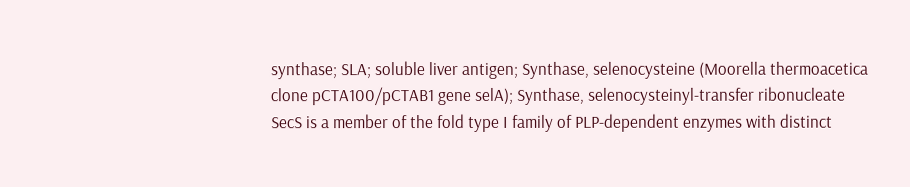synthase; SLA; soluble liver antigen; Synthase, selenocysteine (Moorella thermoacetica clone pCTA100/pCTAB1 gene selA); Synthase, selenocysteinyl-transfer ribonucleate
SecS is a member of the fold type I family of PLP-dependent enzymes with distinct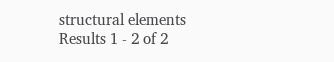structural elements
Results 1 - 2 of 2